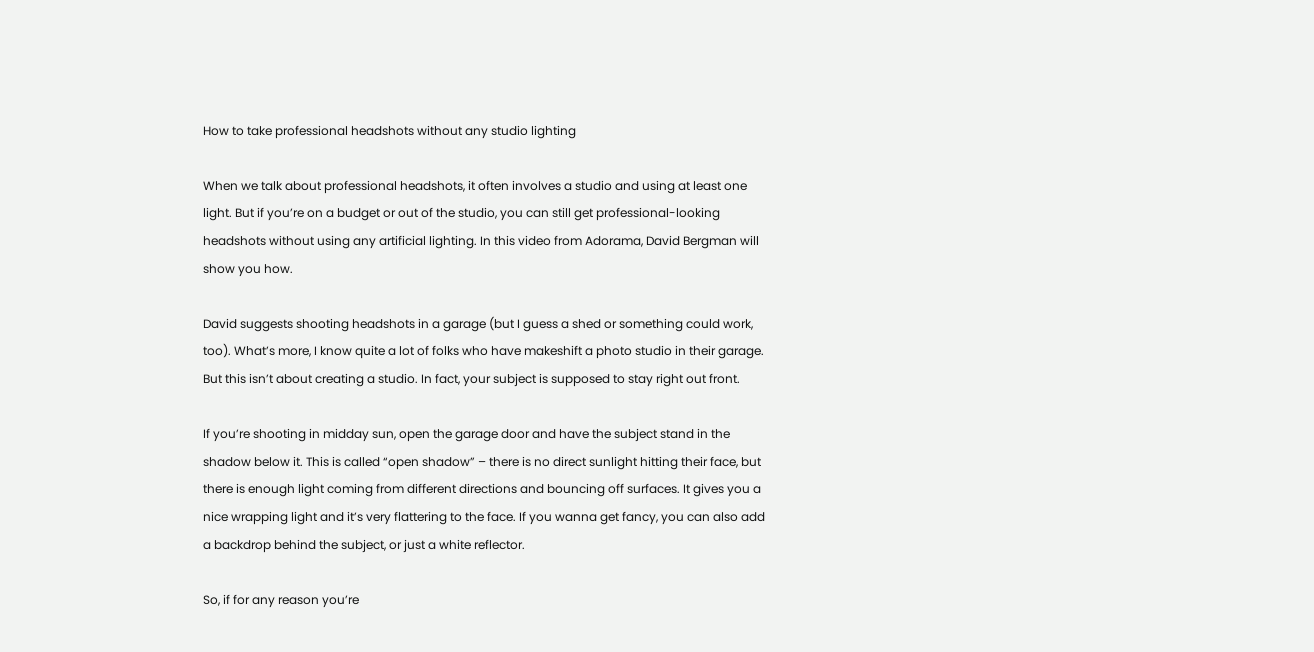How to take professional headshots without any studio lighting

When we talk about professional headshots, it often involves a studio and using at least one light. But if you’re on a budget or out of the studio, you can still get professional-looking headshots without using any artificial lighting. In this video from Adorama, David Bergman will show you how.

David suggests shooting headshots in a garage (but I guess a shed or something could work, too). What’s more, I know quite a lot of folks who have makeshift a photo studio in their garage. But this isn’t about creating a studio. In fact, your subject is supposed to stay right out front.

If you’re shooting in midday sun, open the garage door and have the subject stand in the shadow below it. This is called “open shadow” – there is no direct sunlight hitting their face, but there is enough light coming from different directions and bouncing off surfaces. It gives you a nice wrapping light and it’s very flattering to the face. If you wanna get fancy, you can also add a backdrop behind the subject, or just a white reflector.

So, if for any reason you’re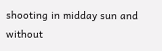shooting in midday sun and without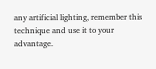any artificial lighting, remember this technique and use it to your advantage.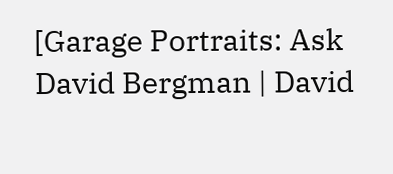[Garage Portraits: Ask David Bergman | David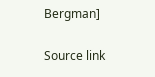Bergman]

Source link